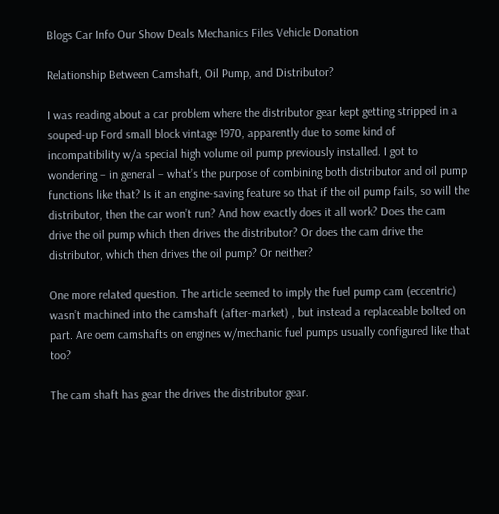Blogs Car Info Our Show Deals Mechanics Files Vehicle Donation

Relationship Between Camshaft, Oil Pump, and Distributor?

I was reading about a car problem where the distributor gear kept getting stripped in a souped-up Ford small block vintage 1970, apparently due to some kind of incompatibility w/a special high volume oil pump previously installed. I got to wondering – in general – what’s the purpose of combining both distributor and oil pump functions like that? Is it an engine-saving feature so that if the oil pump fails, so will the distributor, then the car won’t run? And how exactly does it all work? Does the cam drive the oil pump which then drives the distributor? Or does the cam drive the distributor, which then drives the oil pump? Or neither?

One more related question. The article seemed to imply the fuel pump cam (eccentric) wasn’t machined into the camshaft (after-market) , but instead a replaceable bolted on part. Are oem camshafts on engines w/mechanic fuel pumps usually configured like that too?

The cam shaft has gear the drives the distributor gear.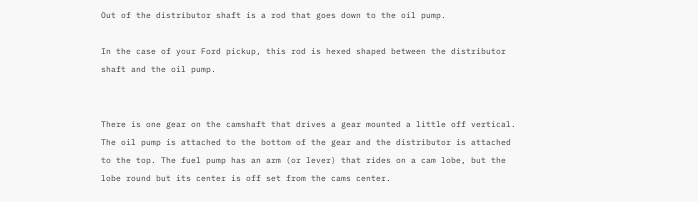Out of the distributor shaft is a rod that goes down to the oil pump.

In the case of your Ford pickup, this rod is hexed shaped between the distributor shaft and the oil pump.


There is one gear on the camshaft that drives a gear mounted a little off vertical. The oil pump is attached to the bottom of the gear and the distributor is attached to the top. The fuel pump has an arm (or lever) that rides on a cam lobe, but the lobe round but its center is off set from the cams center.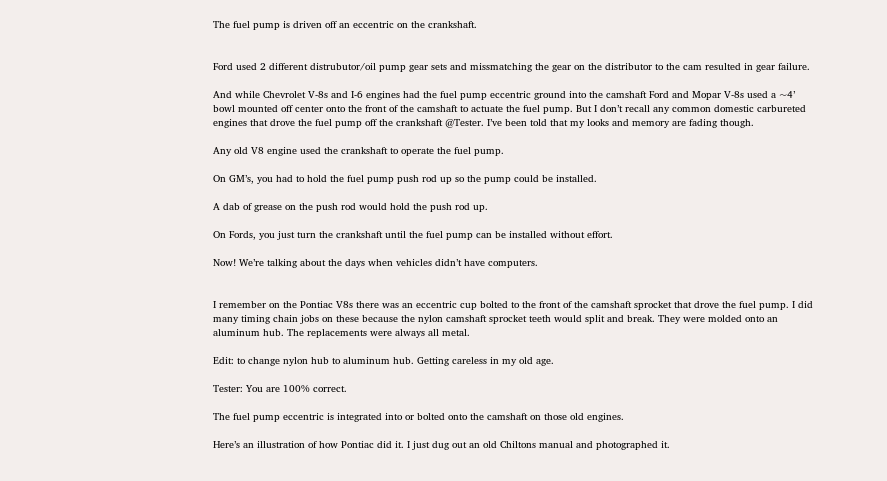The fuel pump is driven off an eccentric on the crankshaft.


Ford used 2 different distrubutor/oil pump gear sets and missmatching the gear on the distributor to the cam resulted in gear failure.

And while Chevrolet V-8s and I-6 engines had the fuel pump eccentric ground into the camshaft Ford and Mopar V-8s used a ~4’ bowl mounted off center onto the front of the camshaft to actuate the fuel pump. But I don’t recall any common domestic carbureted engines that drove the fuel pump off the crankshaft @Tester. I’ve been told that my looks and memory are fading though.

Any old V8 engine used the crankshaft to operate the fuel pump.

On GM’s, you had to hold the fuel pump push rod up so the pump could be installed.

A dab of grease on the push rod would hold the push rod up.

On Fords, you just turn the crankshaft until the fuel pump can be installed without effort.

Now! We’re talking about the days when vehicles didn’t have computers.


I remember on the Pontiac V8s there was an eccentric cup bolted to the front of the camshaft sprocket that drove the fuel pump. I did many timing chain jobs on these because the nylon camshaft sprocket teeth would split and break. They were molded onto an aluminum hub. The replacements were always all metal.

Edit: to change nylon hub to aluminum hub. Getting careless in my old age.

Tester: You are 100% correct.

The fuel pump eccentric is integrated into or bolted onto the camshaft on those old engines.

Here’s an illustration of how Pontiac did it. I just dug out an old Chiltons manual and photographed it.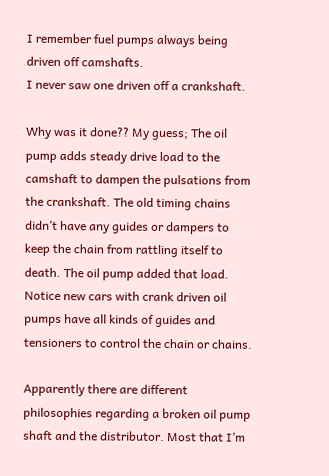I remember fuel pumps always being driven off camshafts.
I never saw one driven off a crankshaft.

Why was it done?? My guess; The oil pump adds steady drive load to the camshaft to dampen the pulsations from the crankshaft. The old timing chains didn’t have any guides or dampers to keep the chain from rattling itself to death. The oil pump added that load. Notice new cars with crank driven oil pumps have all kinds of guides and tensioners to control the chain or chains.

Apparently there are different philosophies regarding a broken oil pump shaft and the distributor. Most that I’m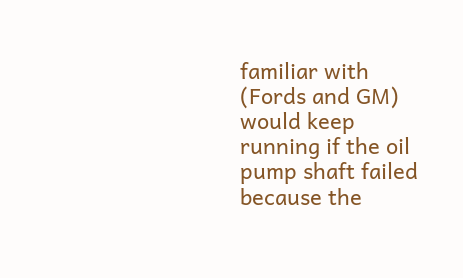familiar with (Fords and GM) would keep running if the oil pump shaft failed because the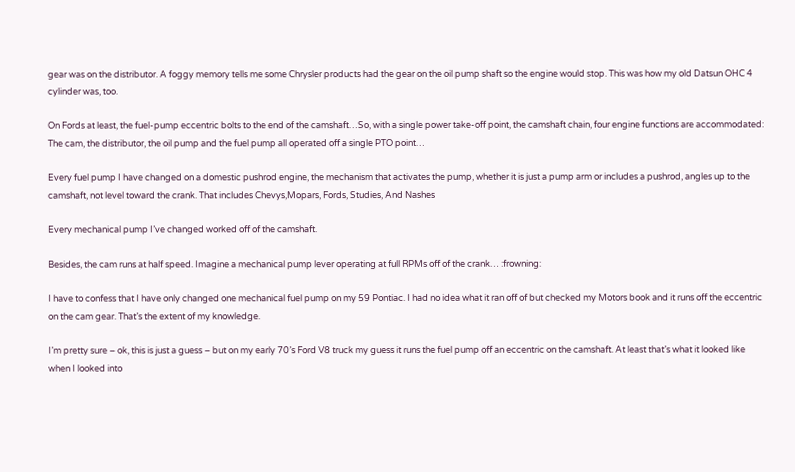gear was on the distributor. A foggy memory tells me some Chrysler products had the gear on the oil pump shaft so the engine would stop. This was how my old Datsun OHC 4 cylinder was, too.

On Fords at least, the fuel-pump eccentric bolts to the end of the camshaft…So, with a single power take-off point, the camshaft chain, four engine functions are accommodated: The cam, the distributor, the oil pump and the fuel pump all operated off a single PTO point…

Every fuel pump I have changed on a domestic pushrod engine, the mechanism that activates the pump, whether it is just a pump arm or includes a pushrod, angles up to the camshaft, not level toward the crank. That includes Chevys,Mopars, Fords, Studies, And Nashes

Every mechanical pump I’ve changed worked off of the camshaft.

Besides, the cam runs at half speed. Imagine a mechanical pump lever operating at full RPMs off of the crank… :frowning:

I have to confess that I have only changed one mechanical fuel pump on my 59 Pontiac. I had no idea what it ran off of but checked my Motors book and it runs off the eccentric on the cam gear. That’s the extent of my knowledge.

I’m pretty sure – ok, this is just a guess – but on my early 70’s Ford V8 truck my guess it runs the fuel pump off an eccentric on the camshaft. At least that’s what it looked like when I looked into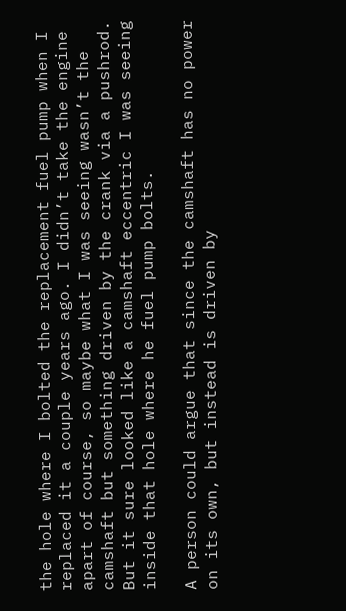the hole where I bolted the replacement fuel pump when I replaced it a couple years ago. I didn’t take the engine apart of course, so maybe what I was seeing wasn’t the camshaft but something driven by the crank via a pushrod. But it sure looked like a camshaft eccentric I was seeing inside that hole where he fuel pump bolts.

A person could argue that since the camshaft has no power on its own, but instead is driven by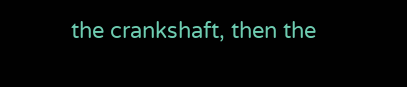the crankshaft, then the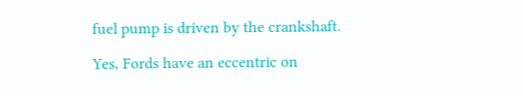fuel pump is driven by the crankshaft.

Yes, Fords have an eccentric on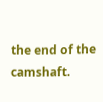the end of the camshaft.